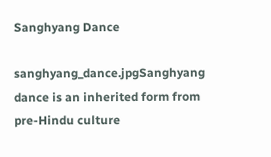Sanghyang Dance

sanghyang_dance.jpgSanghyang dance is an inherited form from pre-Hindu culture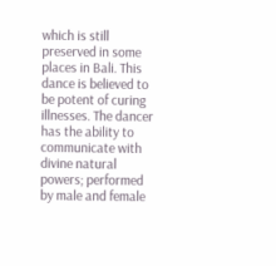which is still preserved in some places in Bali. This dance is believed to be potent of curing illnesses. The dancer has the ability to communicate with divine natural powers; performed by male and female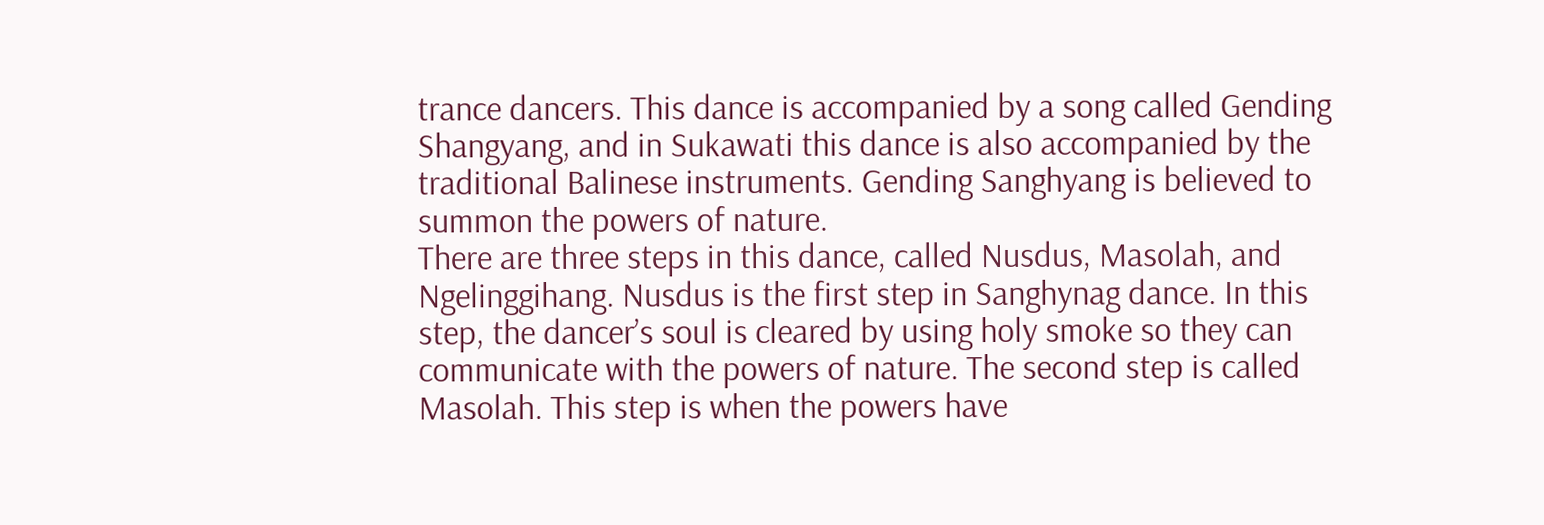trance dancers. This dance is accompanied by a song called Gending Shangyang, and in Sukawati this dance is also accompanied by the traditional Balinese instruments. Gending Sanghyang is believed to summon the powers of nature.
There are three steps in this dance, called Nusdus, Masolah, and Ngelinggihang. Nusdus is the first step in Sanghynag dance. In this step, the dancer’s soul is cleared by using holy smoke so they can communicate with the powers of nature. The second step is called Masolah. This step is when the powers have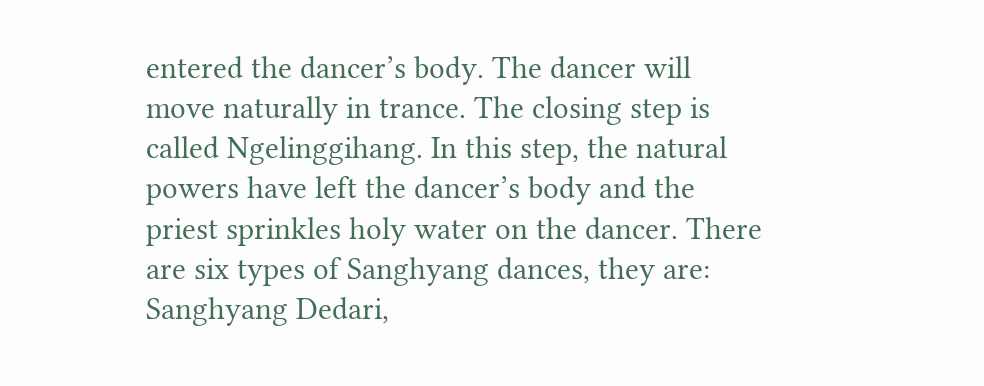entered the dancer’s body. The dancer will move naturally in trance. The closing step is called Ngelinggihang. In this step, the natural powers have left the dancer’s body and the priest sprinkles holy water on the dancer. There are six types of Sanghyang dances, they are: Sanghyang Dedari,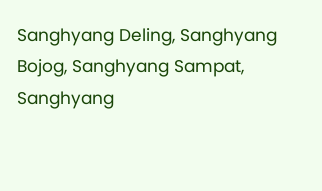Sanghyang Deling, Sanghyang Bojog, Sanghyang Sampat, Sanghyang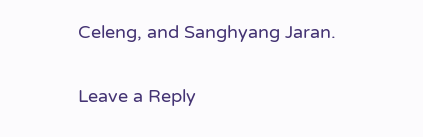Celeng, and Sanghyang Jaran.

Leave a Reply